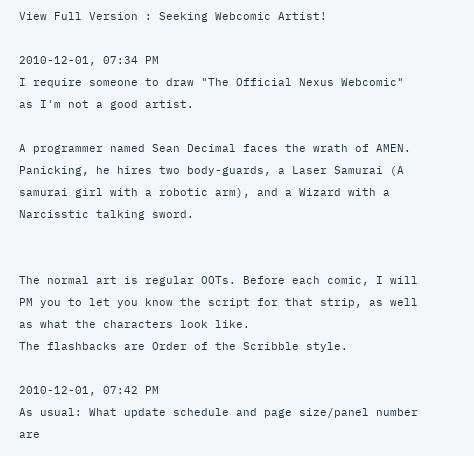View Full Version : Seeking Webcomic Artist!

2010-12-01, 07:34 PM
I require someone to draw "The Official Nexus Webcomic" as I'm not a good artist.

A programmer named Sean Decimal faces the wrath of AMEN. Panicking, he hires two body-guards, a Laser Samurai (A samurai girl with a robotic arm), and a Wizard with a Narcisstic talking sword.


The normal art is regular OOTs. Before each comic, I will PM you to let you know the script for that strip, as well as what the characters look like.
The flashbacks are Order of the Scribble style.

2010-12-01, 07:42 PM
As usual: What update schedule and page size/panel number are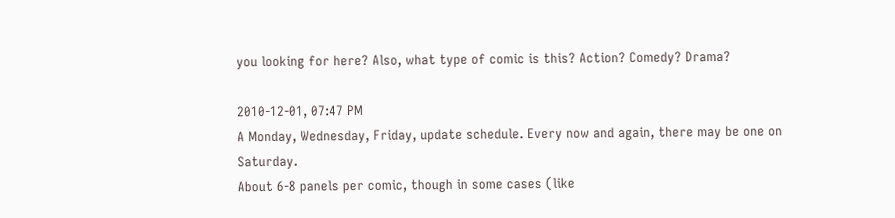you looking for here? Also, what type of comic is this? Action? Comedy? Drama?

2010-12-01, 07:47 PM
A Monday, Wednesday, Friday, update schedule. Every now and again, there may be one on Saturday.
About 6-8 panels per comic, though in some cases (like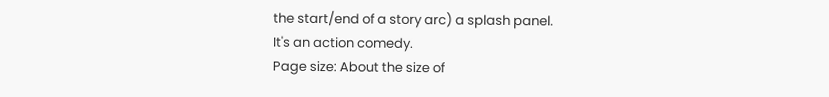the start/end of a story arc) a splash panel.
It's an action comedy.
Page size: About the size of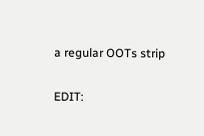a regular OOTs strip

EDIT: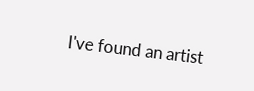I've found an artist